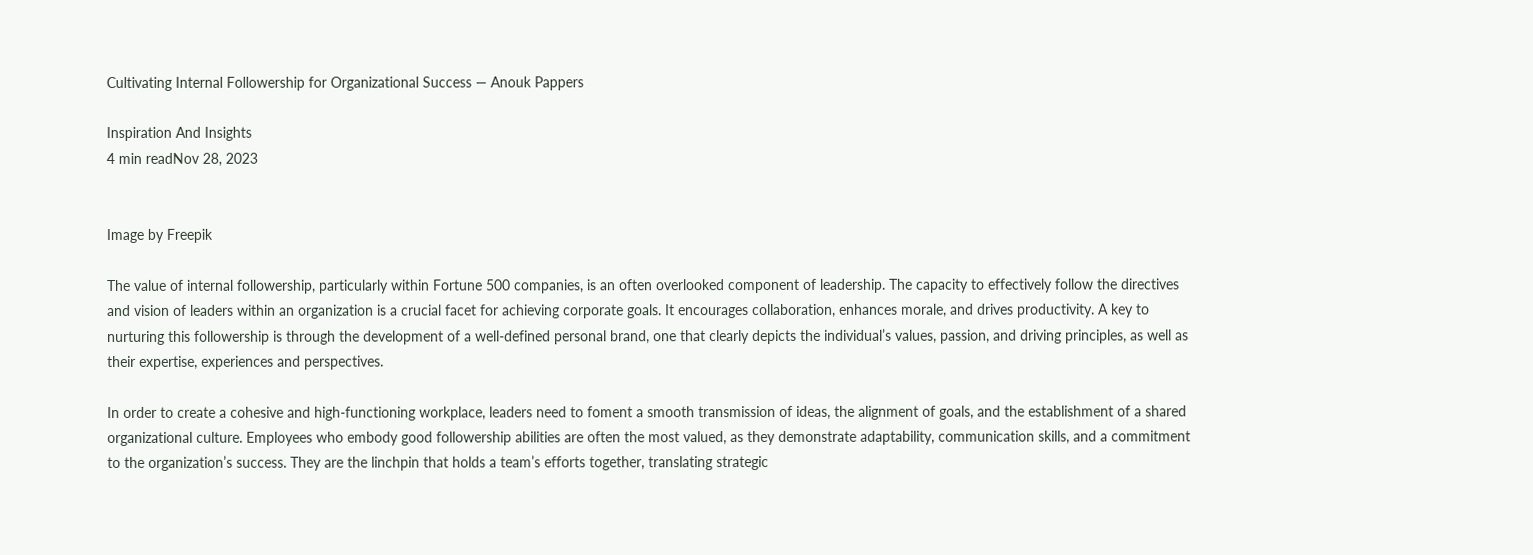Cultivating Internal Followership for Organizational Success — Anouk Pappers

Inspiration And Insights
4 min readNov 28, 2023


Image by Freepik

The value of internal followership, particularly within Fortune 500 companies, is an often overlooked component of leadership. The capacity to effectively follow the directives and vision of leaders within an organization is a crucial facet for achieving corporate goals. It encourages collaboration, enhances morale, and drives productivity. A key to nurturing this followership is through the development of a well-defined personal brand, one that clearly depicts the individual’s values, passion, and driving principles, as well as their expertise, experiences and perspectives.

In order to create a cohesive and high-functioning workplace, leaders need to foment a smooth transmission of ideas, the alignment of goals, and the establishment of a shared organizational culture. Employees who embody good followership abilities are often the most valued, as they demonstrate adaptability, communication skills, and a commitment to the organization’s success. They are the linchpin that holds a team’s efforts together, translating strategic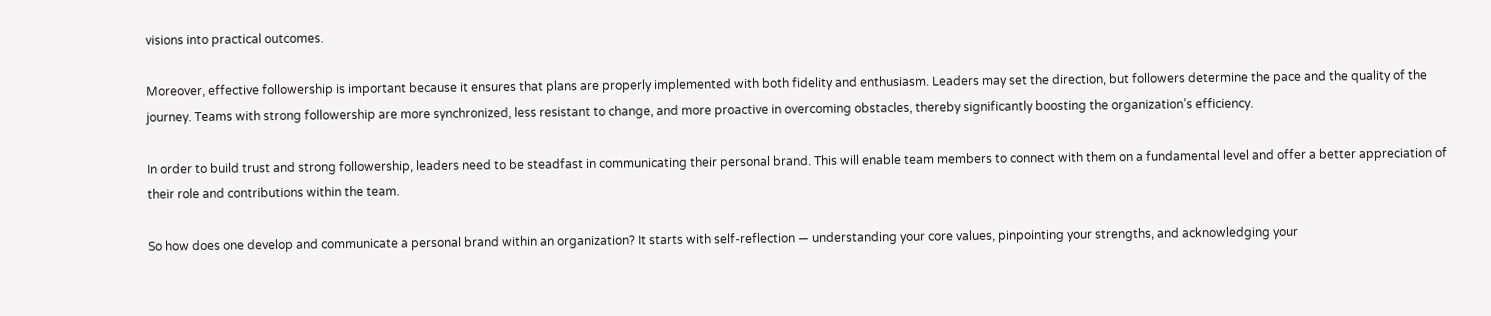visions into practical outcomes.

Moreover, effective followership is important because it ensures that plans are properly implemented with both fidelity and enthusiasm. Leaders may set the direction, but followers determine the pace and the quality of the journey. Teams with strong followership are more synchronized, less resistant to change, and more proactive in overcoming obstacles, thereby significantly boosting the organization’s efficiency.

In order to build trust and strong followership, leaders need to be steadfast in communicating their personal brand. This will enable team members to connect with them on a fundamental level and offer a better appreciation of their role and contributions within the team.

So how does one develop and communicate a personal brand within an organization? It starts with self-reflection — understanding your core values, pinpointing your strengths, and acknowledging your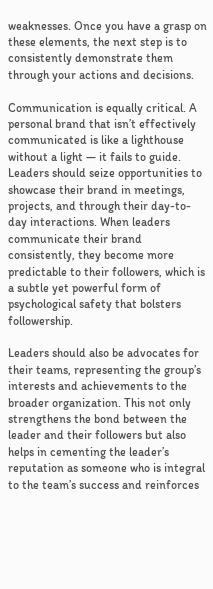weaknesses. Once you have a grasp on these elements, the next step is to consistently demonstrate them through your actions and decisions.

Communication is equally critical. A personal brand that isn’t effectively communicated is like a lighthouse without a light — it fails to guide. Leaders should seize opportunities to showcase their brand in meetings, projects, and through their day-to-day interactions. When leaders communicate their brand consistently, they become more predictable to their followers, which is a subtle yet powerful form of psychological safety that bolsters followership.

Leaders should also be advocates for their teams, representing the group’s interests and achievements to the broader organization. This not only strengthens the bond between the leader and their followers but also helps in cementing the leader’s reputation as someone who is integral to the team’s success and reinforces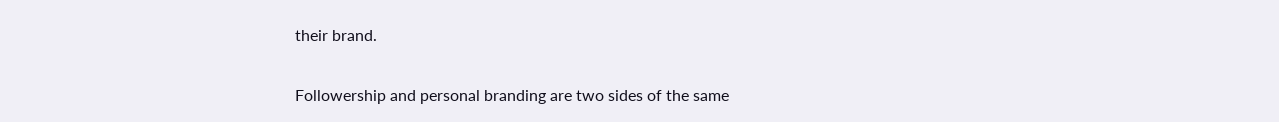their brand.

Followership and personal branding are two sides of the same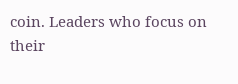coin. Leaders who focus on their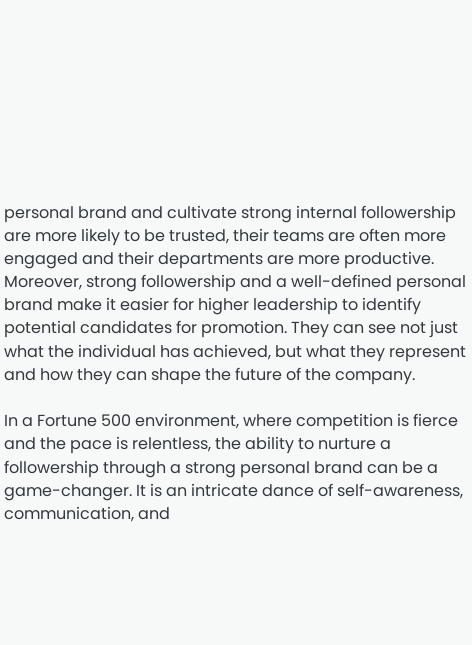personal brand and cultivate strong internal followership are more likely to be trusted, their teams are often more engaged and their departments are more productive. Moreover, strong followership and a well-defined personal brand make it easier for higher leadership to identify potential candidates for promotion. They can see not just what the individual has achieved, but what they represent and how they can shape the future of the company.

In a Fortune 500 environment, where competition is fierce and the pace is relentless, the ability to nurture a followership through a strong personal brand can be a game-changer. It is an intricate dance of self-awareness, communication, and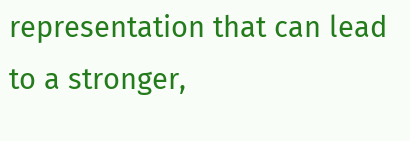representation that can lead to a stronger,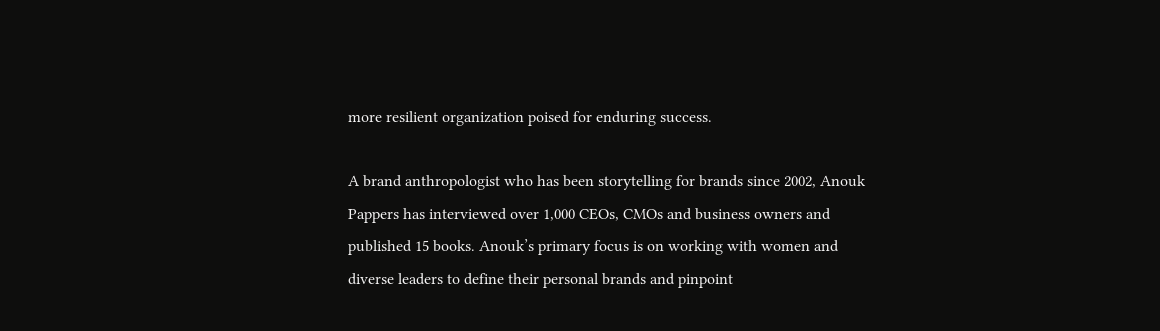more resilient organization poised for enduring success.

A brand anthropologist who has been storytelling for brands since 2002, Anouk Pappers has interviewed over 1,000 CEOs, CMOs and business owners and published 15 books. Anouk’s primary focus is on working with women and diverse leaders to define their personal brands and pinpoint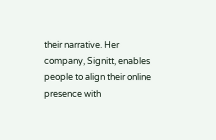their narrative. Her company, Signitt, enables people to align their online presence with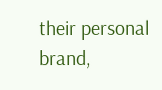their personal brand,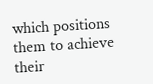which positions them to achieve their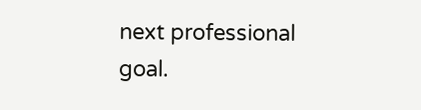next professional goal.